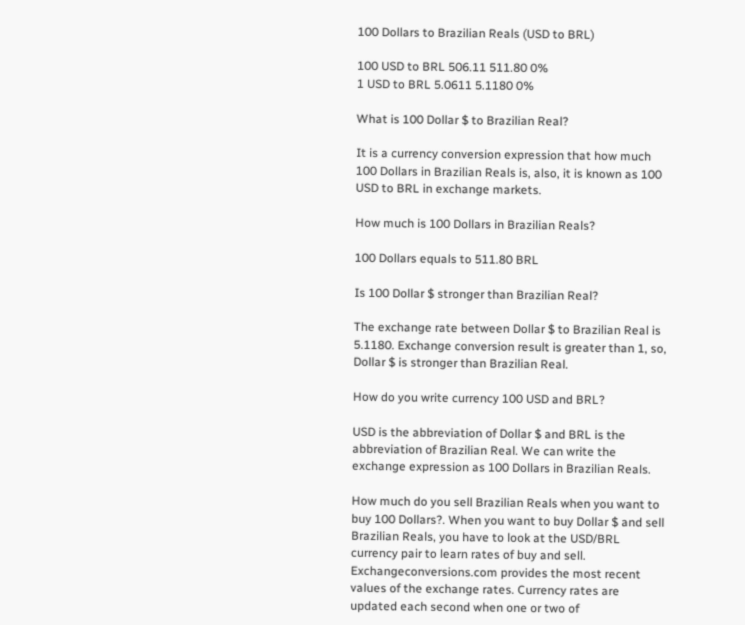100 Dollars to Brazilian Reals (USD to BRL)

100 USD to BRL 506.11 511.80 0%
1 USD to BRL 5.0611 5.1180 0%

What is 100 Dollar $ to Brazilian Real?

It is a currency conversion expression that how much 100 Dollars in Brazilian Reals is, also, it is known as 100 USD to BRL in exchange markets.

How much is 100 Dollars in Brazilian Reals?

100 Dollars equals to 511.80 BRL

Is 100 Dollar $ stronger than Brazilian Real?

The exchange rate between Dollar $ to Brazilian Real is 5.1180. Exchange conversion result is greater than 1, so, Dollar $ is stronger than Brazilian Real.

How do you write currency 100 USD and BRL?

USD is the abbreviation of Dollar $ and BRL is the abbreviation of Brazilian Real. We can write the exchange expression as 100 Dollars in Brazilian Reals.

How much do you sell Brazilian Reals when you want to buy 100 Dollars?. When you want to buy Dollar $ and sell Brazilian Reals, you have to look at the USD/BRL currency pair to learn rates of buy and sell. Exchangeconversions.com provides the most recent values of the exchange rates. Currency rates are updated each second when one or two of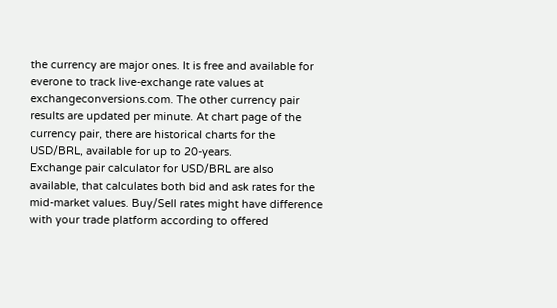the currency are major ones. It is free and available for everone to track live-exchange rate values at exchangeconversions.com. The other currency pair results are updated per minute. At chart page of the currency pair, there are historical charts for the USD/BRL, available for up to 20-years.
Exchange pair calculator for USD/BRL are also available, that calculates both bid and ask rates for the mid-market values. Buy/Sell rates might have difference with your trade platform according to offered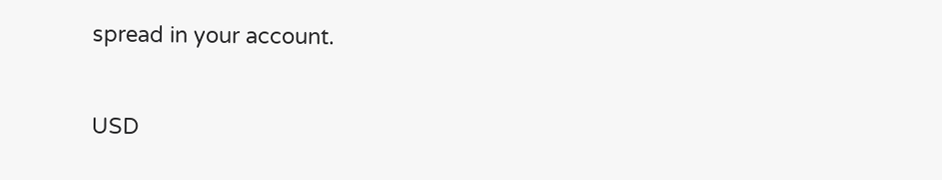spread in your account.


USD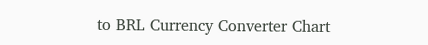to BRL Currency Converter Chart